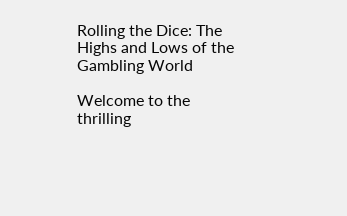Rolling the Dice: The Highs and Lows of the Gambling World

Welcome to the thrilling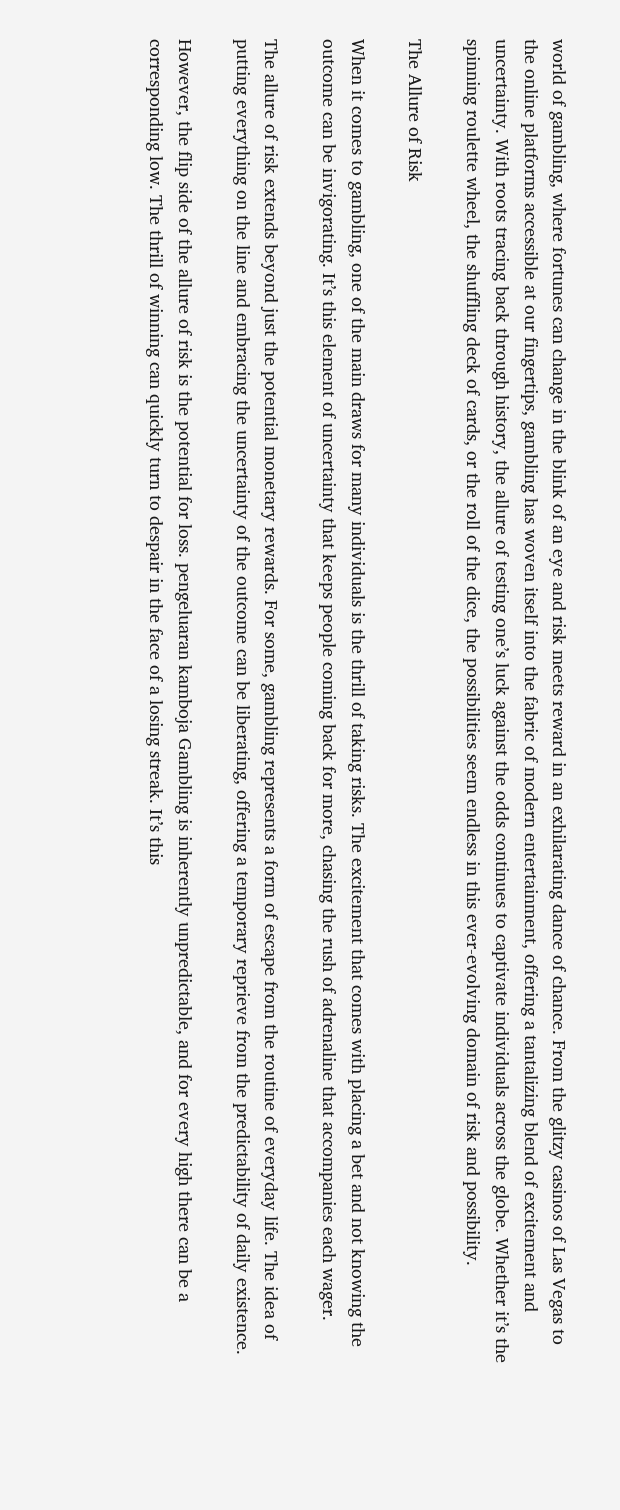world of gambling, where fortunes can change in the blink of an eye and risk meets reward in an exhilarating dance of chance. From the glitzy casinos of Las Vegas to the online platforms accessible at our fingertips, gambling has woven itself into the fabric of modern entertainment, offering a tantalizing blend of excitement and uncertainty. With roots tracing back through history, the allure of testing one’s luck against the odds continues to captivate individuals across the globe. Whether it’s the spinning roulette wheel, the shuffling deck of cards, or the roll of the dice, the possibilities seem endless in this ever-evolving domain of risk and possibility.

The Allure of Risk

When it comes to gambling, one of the main draws for many individuals is the thrill of taking risks. The excitement that comes with placing a bet and not knowing the outcome can be invigorating. It’s this element of uncertainty that keeps people coming back for more, chasing the rush of adrenaline that accompanies each wager.

The allure of risk extends beyond just the potential monetary rewards. For some, gambling represents a form of escape from the routine of everyday life. The idea of putting everything on the line and embracing the uncertainty of the outcome can be liberating, offering a temporary reprieve from the predictability of daily existence.

However, the flip side of the allure of risk is the potential for loss. pengeluaran kamboja Gambling is inherently unpredictable, and for every high there can be a corresponding low. The thrill of winning can quickly turn to despair in the face of a losing streak. It’s this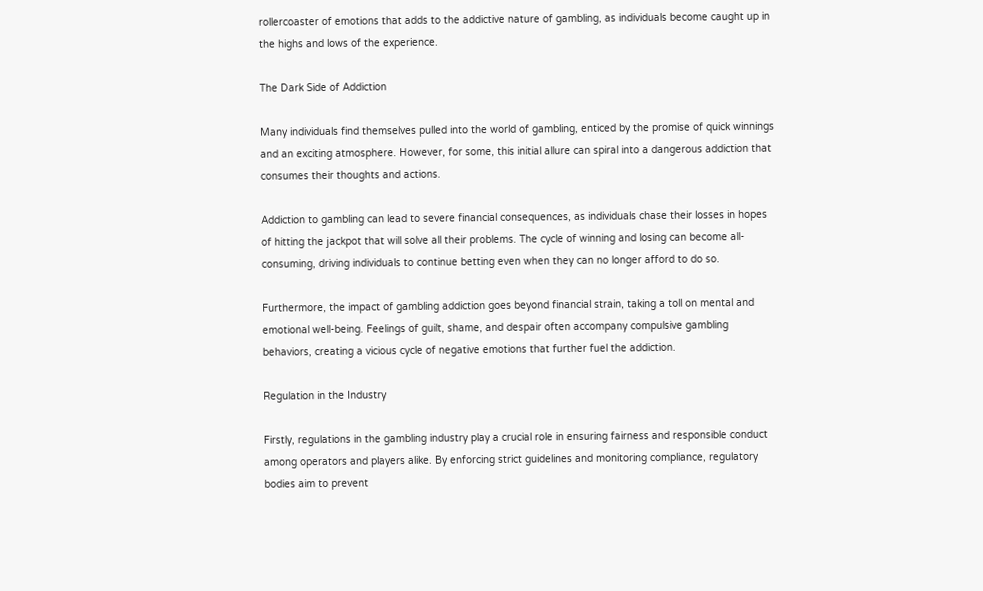rollercoaster of emotions that adds to the addictive nature of gambling, as individuals become caught up in the highs and lows of the experience.

The Dark Side of Addiction

Many individuals find themselves pulled into the world of gambling, enticed by the promise of quick winnings and an exciting atmosphere. However, for some, this initial allure can spiral into a dangerous addiction that consumes their thoughts and actions.

Addiction to gambling can lead to severe financial consequences, as individuals chase their losses in hopes of hitting the jackpot that will solve all their problems. The cycle of winning and losing can become all-consuming, driving individuals to continue betting even when they can no longer afford to do so.

Furthermore, the impact of gambling addiction goes beyond financial strain, taking a toll on mental and emotional well-being. Feelings of guilt, shame, and despair often accompany compulsive gambling behaviors, creating a vicious cycle of negative emotions that further fuel the addiction.

Regulation in the Industry

Firstly, regulations in the gambling industry play a crucial role in ensuring fairness and responsible conduct among operators and players alike. By enforcing strict guidelines and monitoring compliance, regulatory bodies aim to prevent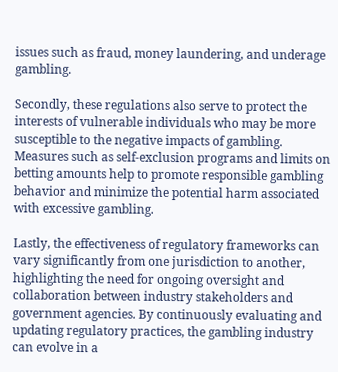issues such as fraud, money laundering, and underage gambling.

Secondly, these regulations also serve to protect the interests of vulnerable individuals who may be more susceptible to the negative impacts of gambling. Measures such as self-exclusion programs and limits on betting amounts help to promote responsible gambling behavior and minimize the potential harm associated with excessive gambling.

Lastly, the effectiveness of regulatory frameworks can vary significantly from one jurisdiction to another, highlighting the need for ongoing oversight and collaboration between industry stakeholders and government agencies. By continuously evaluating and updating regulatory practices, the gambling industry can evolve in a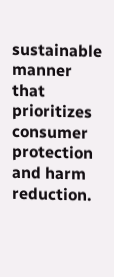sustainable manner that prioritizes consumer protection and harm reduction.